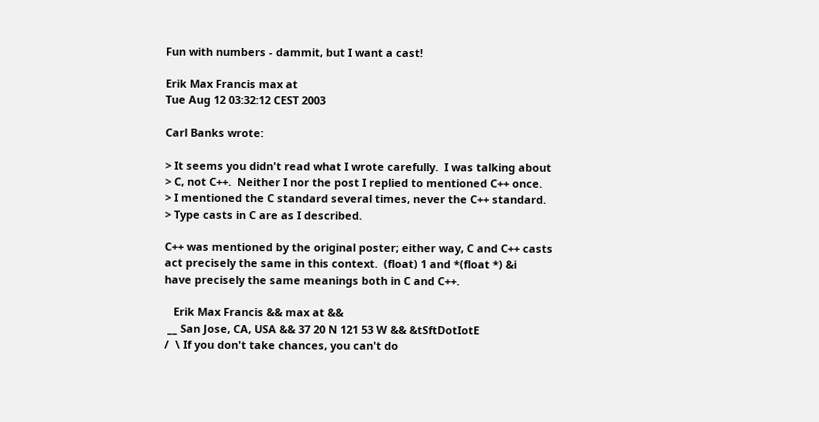Fun with numbers - dammit, but I want a cast!

Erik Max Francis max at
Tue Aug 12 03:32:12 CEST 2003

Carl Banks wrote:

> It seems you didn't read what I wrote carefully.  I was talking about
> C, not C++.  Neither I nor the post I replied to mentioned C++ once.
> I mentioned the C standard several times, never the C++ standard.
> Type casts in C are as I described.

C++ was mentioned by the original poster; either way, C and C++ casts
act precisely the same in this context.  (float) 1 and *(float *) &i
have precisely the same meanings both in C and C++.

   Erik Max Francis && max at &&
 __ San Jose, CA, USA && 37 20 N 121 53 W && &tSftDotIotE
/  \ If you don't take chances, you can't do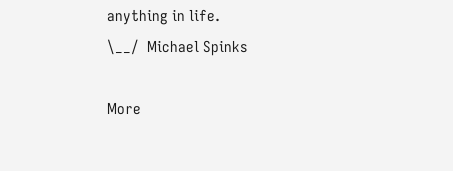anything in life.
\__/  Michael Spinks

More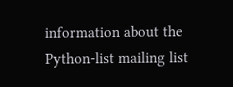information about the Python-list mailing list